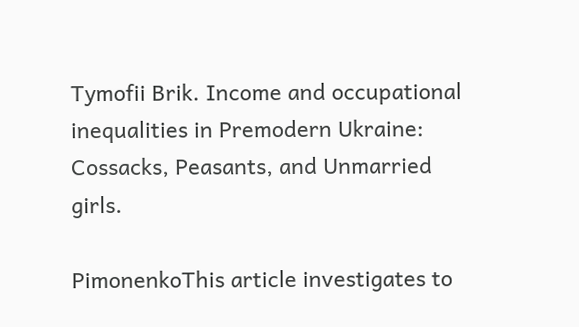Tymofii Brik. Income and occupational inequalities in Premodern Ukraine: Cossacks, Peasants, and Unmarried girls.

PimonenkoThis article investigates to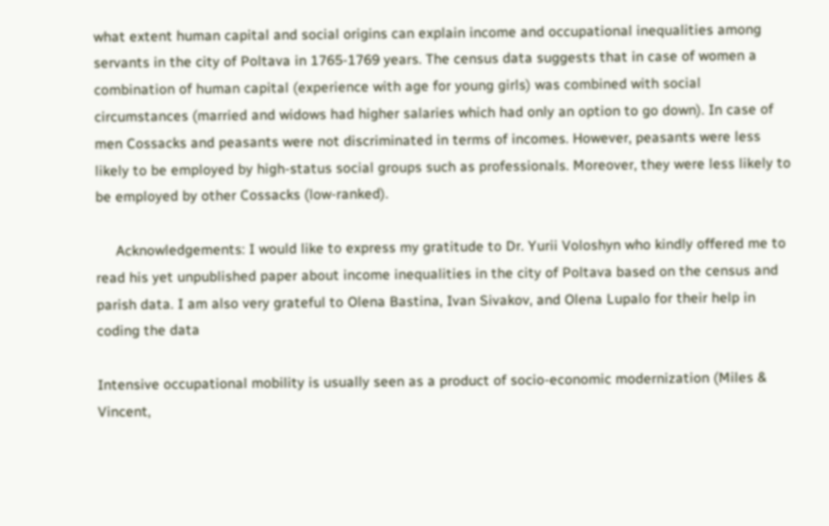what extent human capital and social origins can explain income and occupational inequalities among servants in the city of Poltava in 1765-1769 years. The census data suggests that in case of women a combination of human capital (experience with age for young girls) was combined with social circumstances (married and widows had higher salaries which had only an option to go down). In case of men Cossacks and peasants were not discriminated in terms of incomes. However, peasants were less likely to be employed by high-status social groups such as professionals. Moreover, they were less likely to be employed by other Cossacks (low-ranked).

     Acknowledgements: I would like to express my gratitude to Dr. Yurii Voloshyn who kindly offered me to read his yet unpublished paper about income inequalities in the city of Poltava based on the census and parish data. I am also very grateful to Olena Bastina, Ivan Sivakov, and Olena Lupalo for their help in coding the data

Intensive occupational mobility is usually seen as a product of socio-economic modernization (Miles & Vincent,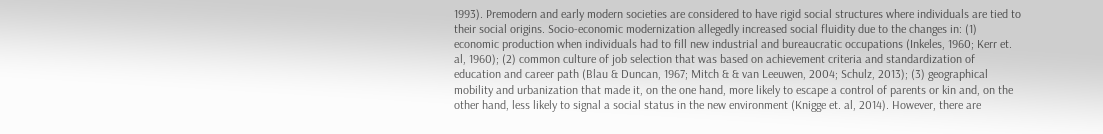1993). Premodern and early modern societies are considered to have rigid social structures where individuals are tied to their social origins. Socio-economic modernization allegedly increased social fluidity due to the changes in: (1) economic production when individuals had to fill new industrial and bureaucratic occupations (Inkeles, 1960; Kerr et. al, 1960); (2) common culture of job selection that was based on achievement criteria and standardization of education and career path (Blau & Duncan, 1967; Mitch & & van Leeuwen, 2004; Schulz, 2013); (3) geographical mobility and urbanization that made it, on the one hand, more likely to escape a control of parents or kin and, on the other hand, less likely to signal a social status in the new environment (Knigge et. al, 2014). However, there are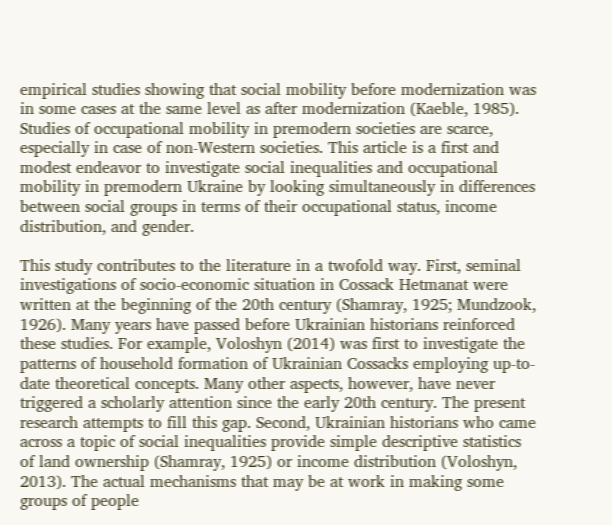empirical studies showing that social mobility before modernization was in some cases at the same level as after modernization (Kaeble, 1985). Studies of occupational mobility in premodern societies are scarce, especially in case of non-Western societies. This article is a first and modest endeavor to investigate social inequalities and occupational mobility in premodern Ukraine by looking simultaneously in differences between social groups in terms of their occupational status, income distribution, and gender.

This study contributes to the literature in a twofold way. First, seminal investigations of socio-economic situation in Cossack Hetmanat were written at the beginning of the 20th century (Shamray, 1925; Mundzook, 1926). Many years have passed before Ukrainian historians reinforced these studies. For example, Voloshyn (2014) was first to investigate the patterns of household formation of Ukrainian Cossacks employing up-to-date theoretical concepts. Many other aspects, however, have never triggered a scholarly attention since the early 20th century. The present research attempts to fill this gap. Second, Ukrainian historians who came across a topic of social inequalities provide simple descriptive statistics of land ownership (Shamray, 1925) or income distribution (Voloshyn, 2013). The actual mechanisms that may be at work in making some groups of people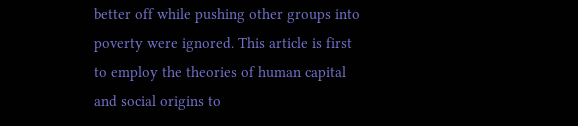better off while pushing other groups into poverty were ignored. This article is first to employ the theories of human capital and social origins to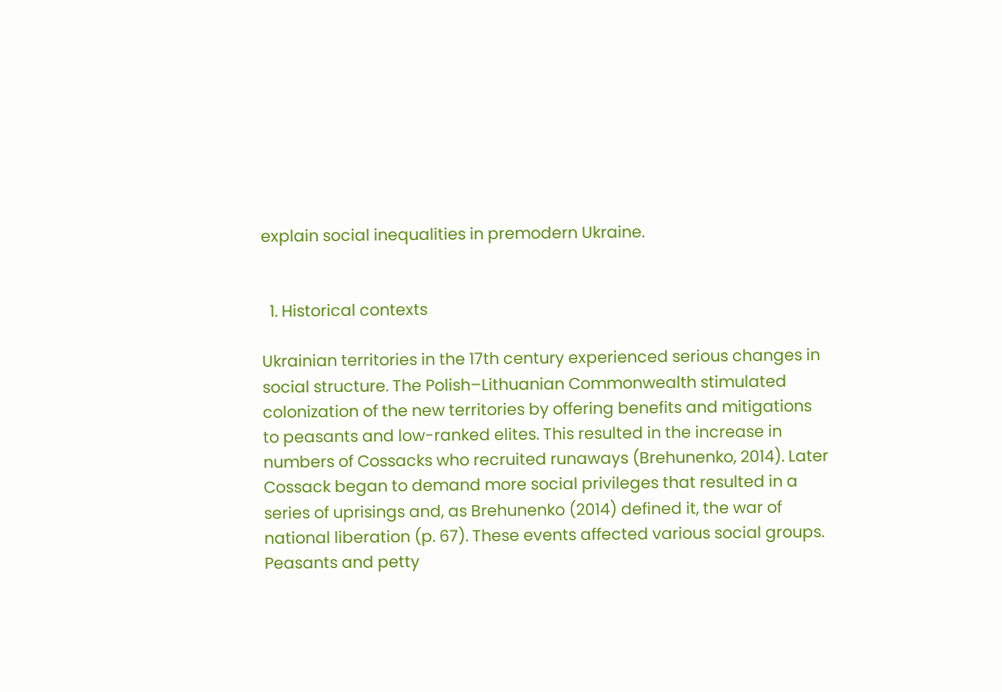explain social inequalities in premodern Ukraine.


  1. Historical contexts

Ukrainian territories in the 17th century experienced serious changes in social structure. The Polish–Lithuanian Commonwealth stimulated colonization of the new territories by offering benefits and mitigations to peasants and low-ranked elites. This resulted in the increase in numbers of Cossacks who recruited runaways (Brehunenko, 2014). Later Cossack began to demand more social privileges that resulted in a series of uprisings and, as Brehunenko (2014) defined it, the war of national liberation (p. 67). These events affected various social groups. Peasants and petty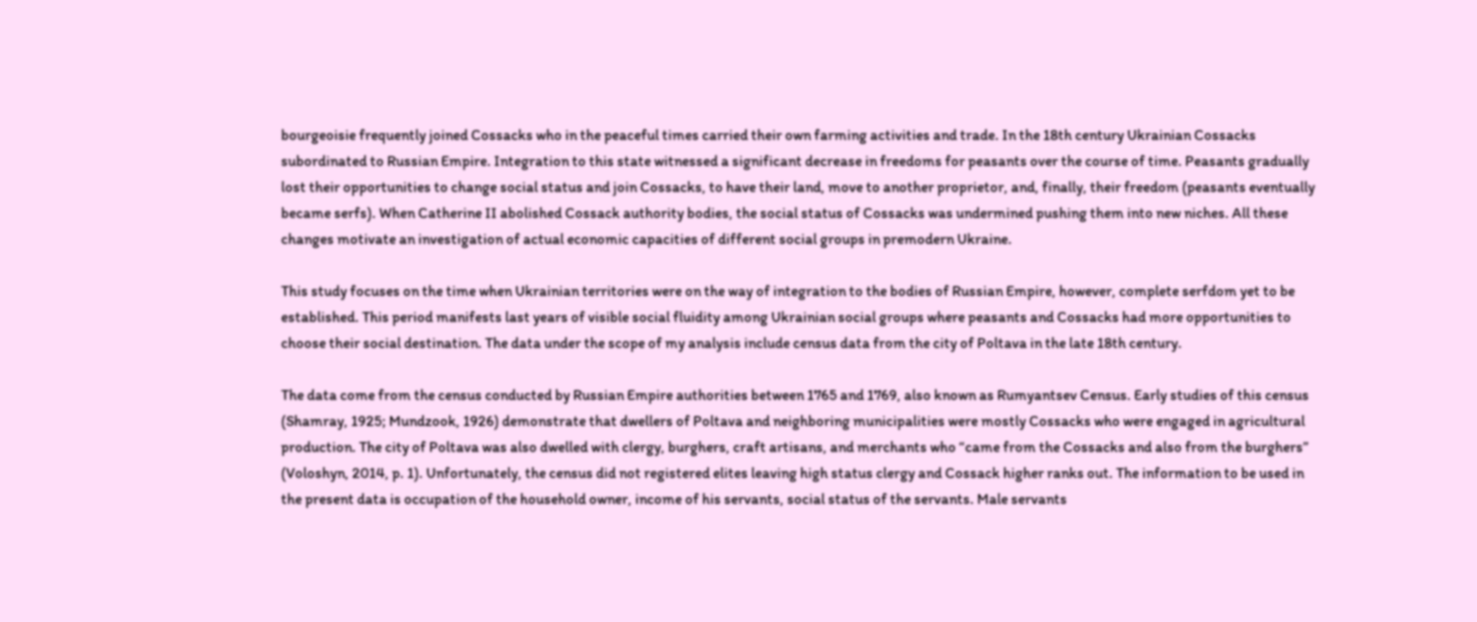bourgeoisie frequently joined Cossacks who in the peaceful times carried their own farming activities and trade. In the 18th century Ukrainian Cossacks subordinated to Russian Empire. Integration to this state witnessed a significant decrease in freedoms for peasants over the course of time. Peasants gradually lost their opportunities to change social status and join Cossacks, to have their land, move to another proprietor, and, finally, their freedom (peasants eventually became serfs). When Catherine II abolished Cossack authority bodies, the social status of Cossacks was undermined pushing them into new niches. All these changes motivate an investigation of actual economic capacities of different social groups in premodern Ukraine.

This study focuses on the time when Ukrainian territories were on the way of integration to the bodies of Russian Empire, however, complete serfdom yet to be established. This period manifests last years of visible social fluidity among Ukrainian social groups where peasants and Cossacks had more opportunities to choose their social destination. The data under the scope of my analysis include census data from the city of Poltava in the late 18th century.

The data come from the census conducted by Russian Empire authorities between 1765 and 1769, also known as Rumyantsev Census. Early studies of this census (Shamray, 1925; Mundzook, 1926) demonstrate that dwellers of Poltava and neighboring municipalities were mostly Cossacks who were engaged in agricultural production. The city of Poltava was also dwelled with clergy, burghers, craft artisans, and merchants who “came from the Cossacks and also from the burghers” (Voloshyn, 2014, p. 1). Unfortunately, the census did not registered elites leaving high status clergy and Cossack higher ranks out. The information to be used in the present data is occupation of the household owner, income of his servants, social status of the servants. Male servants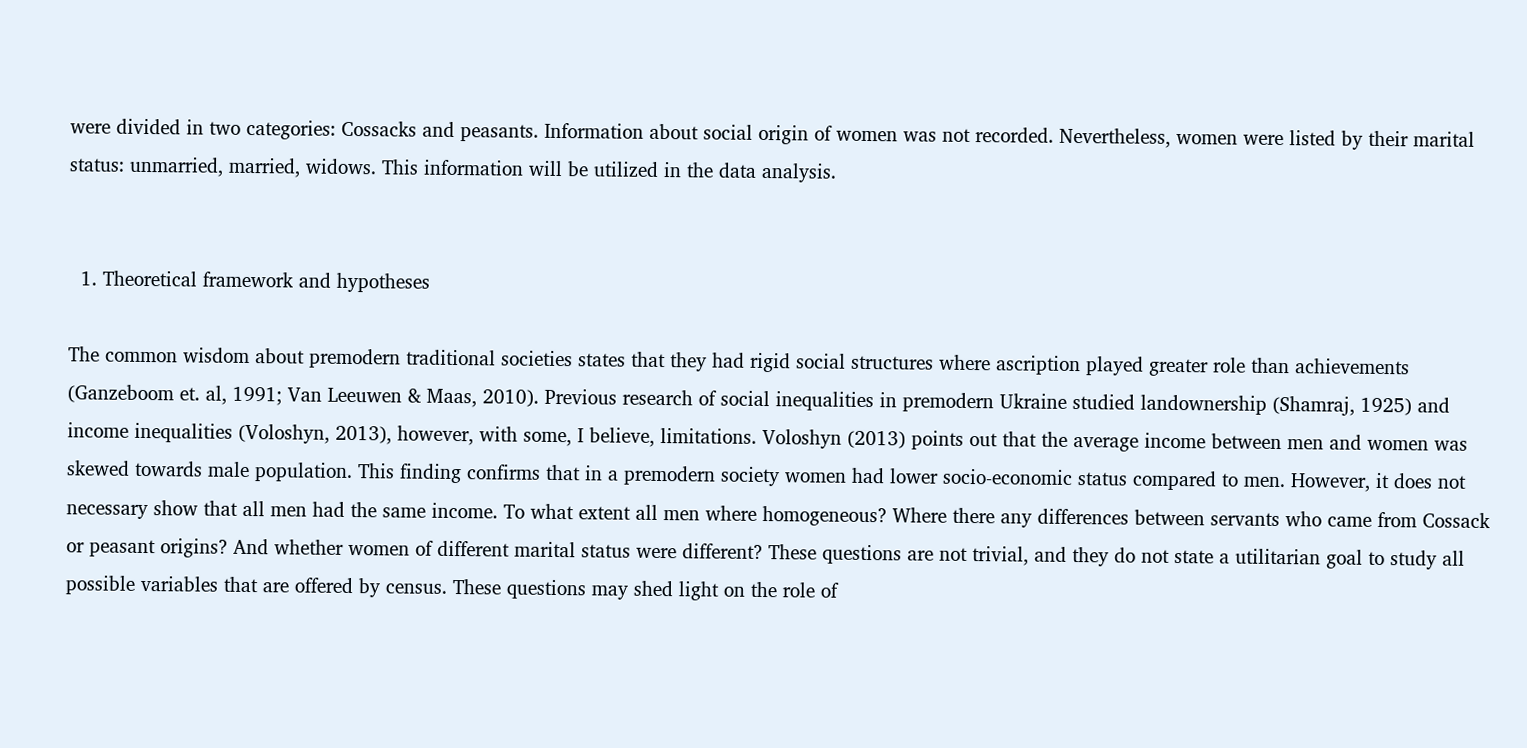were divided in two categories: Cossacks and peasants. Information about social origin of women was not recorded. Nevertheless, women were listed by their marital status: unmarried, married, widows. This information will be utilized in the data analysis.


  1. Theoretical framework and hypotheses

The common wisdom about premodern traditional societies states that they had rigid social structures where ascription played greater role than achievements (Ganzeboom et. al, 1991; Van Leeuwen & Maas, 2010). Previous research of social inequalities in premodern Ukraine studied landownership (Shamraj, 1925) and income inequalities (Voloshyn, 2013), however, with some, I believe, limitations. Voloshyn (2013) points out that the average income between men and women was skewed towards male population. This finding confirms that in a premodern society women had lower socio-economic status compared to men. However, it does not necessary show that all men had the same income. To what extent all men where homogeneous? Where there any differences between servants who came from Cossack or peasant origins? And whether women of different marital status were different? These questions are not trivial, and they do not state a utilitarian goal to study all possible variables that are offered by census. These questions may shed light on the role of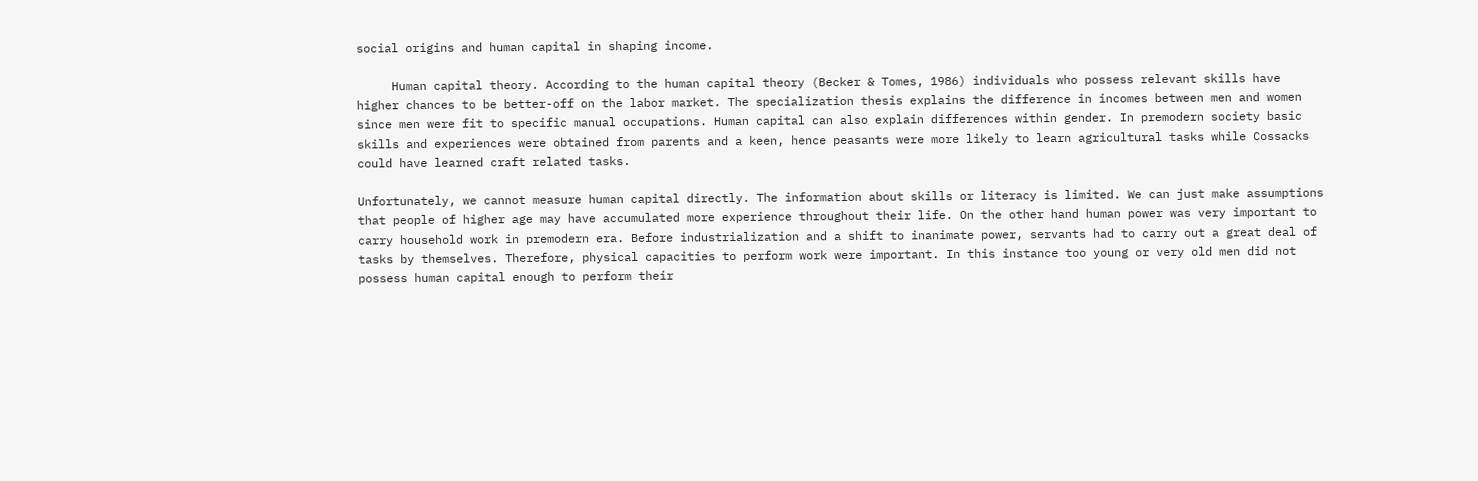social origins and human capital in shaping income.

     Human capital theory. According to the human capital theory (Becker & Tomes, 1986) individuals who possess relevant skills have higher chances to be better-off on the labor market. The specialization thesis explains the difference in incomes between men and women since men were fit to specific manual occupations. Human capital can also explain differences within gender. In premodern society basic skills and experiences were obtained from parents and a keen, hence peasants were more likely to learn agricultural tasks while Cossacks could have learned craft related tasks.

Unfortunately, we cannot measure human capital directly. The information about skills or literacy is limited. We can just make assumptions that people of higher age may have accumulated more experience throughout their life. On the other hand human power was very important to carry household work in premodern era. Before industrialization and a shift to inanimate power, servants had to carry out a great deal of tasks by themselves. Therefore, physical capacities to perform work were important. In this instance too young or very old men did not possess human capital enough to perform their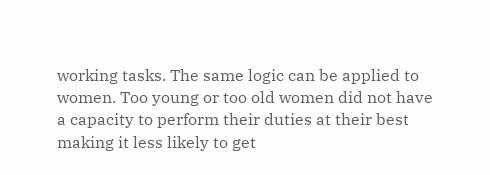working tasks. The same logic can be applied to women. Too young or too old women did not have a capacity to perform their duties at their best making it less likely to get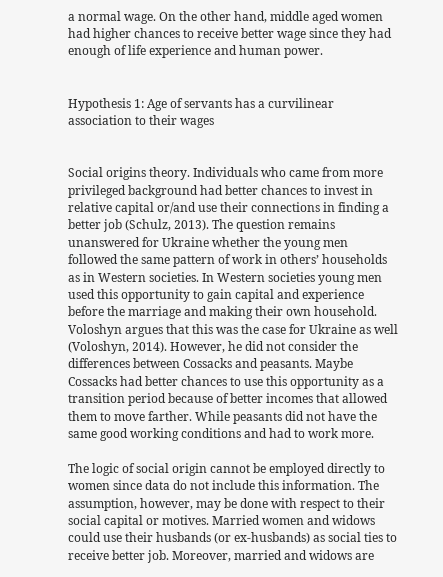a normal wage. On the other hand, middle aged women had higher chances to receive better wage since they had enough of life experience and human power.


Hypothesis 1: Age of servants has a curvilinear association to their wages


Social origins theory. Individuals who came from more privileged background had better chances to invest in relative capital or/and use their connections in finding a better job (Schulz, 2013). The question remains unanswered for Ukraine whether the young men followed the same pattern of work in others’ households as in Western societies. In Western societies young men used this opportunity to gain capital and experience before the marriage and making their own household. Voloshyn argues that this was the case for Ukraine as well (Voloshyn, 2014). However, he did not consider the differences between Cossacks and peasants. Maybe Cossacks had better chances to use this opportunity as a transition period because of better incomes that allowed them to move farther. While peasants did not have the same good working conditions and had to work more.

The logic of social origin cannot be employed directly to women since data do not include this information. The assumption, however, may be done with respect to their social capital or motives. Married women and widows could use their husbands (or ex-husbands) as social ties to receive better job. Moreover, married and widows are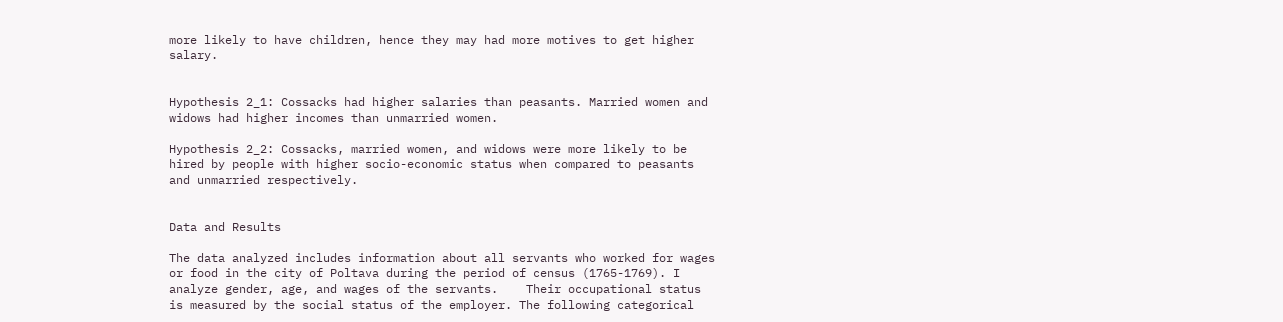more likely to have children, hence they may had more motives to get higher salary.


Hypothesis 2_1: Cossacks had higher salaries than peasants. Married women and widows had higher incomes than unmarried women.

Hypothesis 2_2: Cossacks, married women, and widows were more likely to be hired by people with higher socio-economic status when compared to peasants and unmarried respectively.


Data and Results

The data analyzed includes information about all servants who worked for wages or food in the city of Poltava during the period of census (1765-1769). I analyze gender, age, and wages of the servants.    Their occupational status is measured by the social status of the employer. The following categorical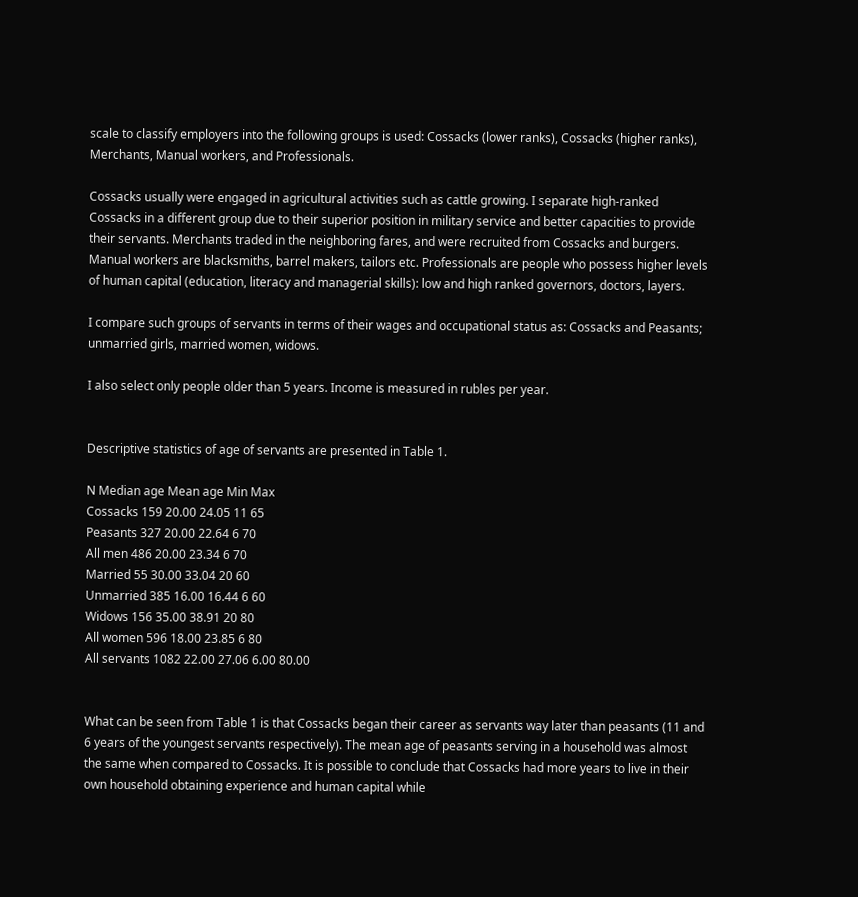scale to classify employers into the following groups is used: Cossacks (lower ranks), Cossacks (higher ranks), Merchants, Manual workers, and Professionals.

Cossacks usually were engaged in agricultural activities such as cattle growing. I separate high-ranked Cossacks in a different group due to their superior position in military service and better capacities to provide their servants. Merchants traded in the neighboring fares, and were recruited from Cossacks and burgers. Manual workers are blacksmiths, barrel makers, tailors etc. Professionals are people who possess higher levels of human capital (education, literacy and managerial skills): low and high ranked governors, doctors, layers.

I compare such groups of servants in terms of their wages and occupational status as: Cossacks and Peasants; unmarried girls, married women, widows.

I also select only people older than 5 years. Income is measured in rubles per year.


Descriptive statistics of age of servants are presented in Table 1.

N Median age Mean age Min Max
Cossacks 159 20.00 24.05 11 65
Peasants 327 20.00 22.64 6 70
All men 486 20.00 23.34 6 70
Married 55 30.00 33.04 20 60
Unmarried 385 16.00 16.44 6 60
Widows 156 35.00 38.91 20 80
All women 596 18.00 23.85 6 80
All servants 1082 22.00 27.06 6.00 80.00


What can be seen from Table 1 is that Cossacks began their career as servants way later than peasants (11 and 6 years of the youngest servants respectively). The mean age of peasants serving in a household was almost the same when compared to Cossacks. It is possible to conclude that Cossacks had more years to live in their own household obtaining experience and human capital while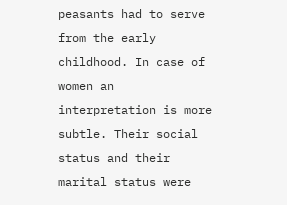peasants had to serve from the early childhood. In case of women an interpretation is more subtle. Their social status and their marital status were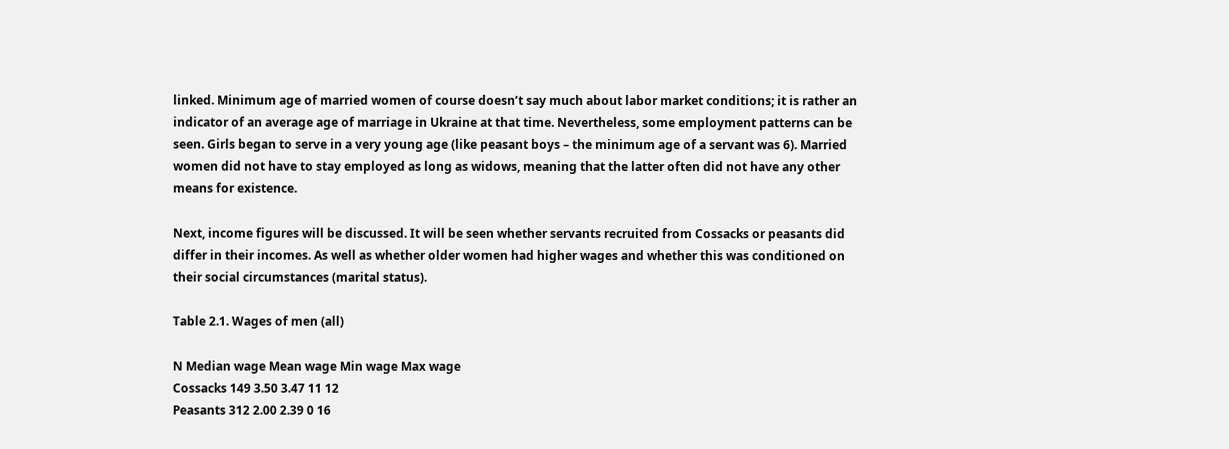linked. Minimum age of married women of course doesn’t say much about labor market conditions; it is rather an indicator of an average age of marriage in Ukraine at that time. Nevertheless, some employment patterns can be seen. Girls began to serve in a very young age (like peasant boys – the minimum age of a servant was 6). Married women did not have to stay employed as long as widows, meaning that the latter often did not have any other means for existence.

Next, income figures will be discussed. It will be seen whether servants recruited from Cossacks or peasants did differ in their incomes. As well as whether older women had higher wages and whether this was conditioned on their social circumstances (marital status).

Table 2.1. Wages of men (all)

N Median wage Mean wage Min wage Max wage
Cossacks 149 3.50 3.47 11 12
Peasants 312 2.00 2.39 0 16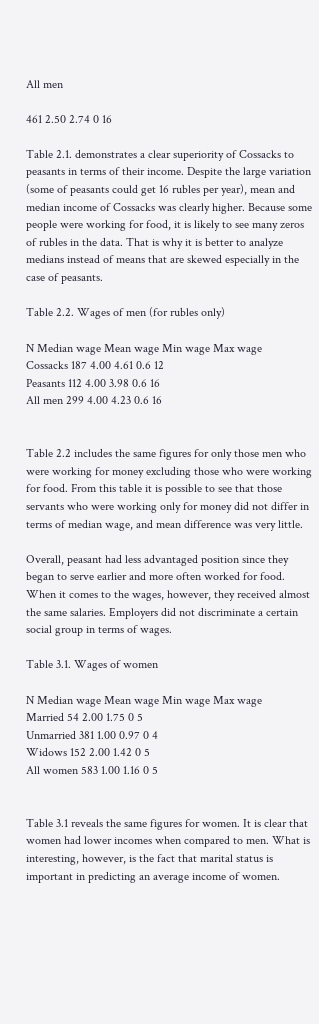All men

461 2.50 2.74 0 16

Table 2.1. demonstrates a clear superiority of Cossacks to peasants in terms of their income. Despite the large variation (some of peasants could get 16 rubles per year), mean and median income of Cossacks was clearly higher. Because some people were working for food, it is likely to see many zeros of rubles in the data. That is why it is better to analyze medians instead of means that are skewed especially in the case of peasants.

Table 2.2. Wages of men (for rubles only)

N Median wage Mean wage Min wage Max wage
Cossacks 187 4.00 4.61 0.6 12
Peasants 112 4.00 3.98 0.6 16
All men 299 4.00 4.23 0.6 16


Table 2.2 includes the same figures for only those men who were working for money excluding those who were working for food. From this table it is possible to see that those servants who were working only for money did not differ in terms of median wage, and mean difference was very little.

Overall, peasant had less advantaged position since they began to serve earlier and more often worked for food. When it comes to the wages, however, they received almost the same salaries. Employers did not discriminate a certain social group in terms of wages.

Table 3.1. Wages of women

N Median wage Mean wage Min wage Max wage
Married 54 2.00 1.75 0 5
Unmarried 381 1.00 0.97 0 4
Widows 152 2.00 1.42 0 5
All women 583 1.00 1.16 0 5


Table 3.1 reveals the same figures for women. It is clear that women had lower incomes when compared to men. What is interesting, however, is the fact that marital status is important in predicting an average income of women.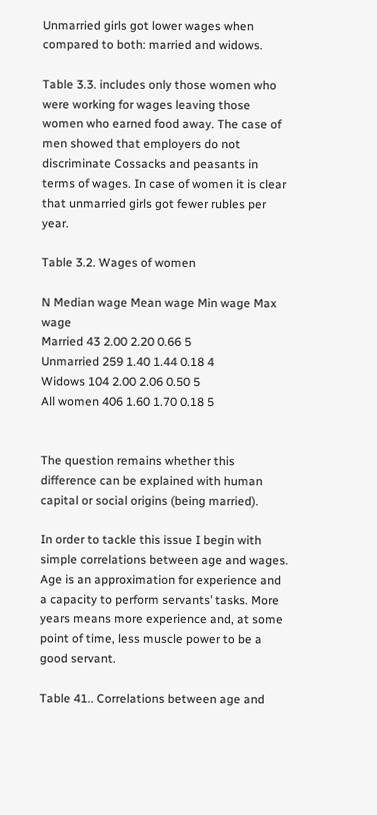Unmarried girls got lower wages when compared to both: married and widows.

Table 3.3. includes only those women who were working for wages leaving those women who earned food away. The case of men showed that employers do not discriminate Cossacks and peasants in terms of wages. In case of women it is clear that unmarried girls got fewer rubles per year.

Table 3.2. Wages of women

N Median wage Mean wage Min wage Max wage
Married 43 2.00 2.20 0.66 5
Unmarried 259 1.40 1.44 0.18 4
Widows 104 2.00 2.06 0.50 5
All women 406 1.60 1.70 0.18 5


The question remains whether this difference can be explained with human capital or social origins (being married).

In order to tackle this issue I begin with simple correlations between age and wages. Age is an approximation for experience and a capacity to perform servants’ tasks. More years means more experience and, at some point of time, less muscle power to be a good servant.

Table 41.. Correlations between age and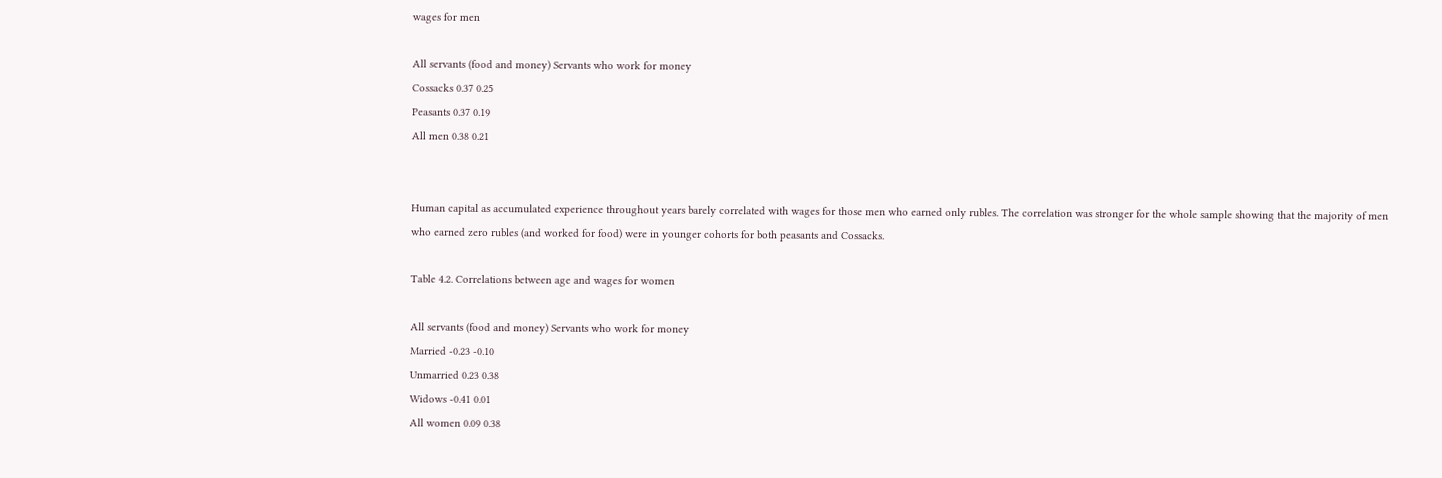wages for men

All servants (food and money) Servants who work for money
Cossacks 0.37 0.25
Peasants 0.37 0.19
All men 0.38 0.21


Human capital as accumulated experience throughout years barely correlated with wages for those men who earned only rubles. The correlation was stronger for the whole sample showing that the majority of men who earned zero rubles (and worked for food) were in younger cohorts for both peasants and Cossacks.

Table 4.2. Correlations between age and wages for women

All servants (food and money) Servants who work for money
Married -0.23 -0.10
Unmarried 0.23 0.38
Widows -0.41 0.01
All women 0.09 0.38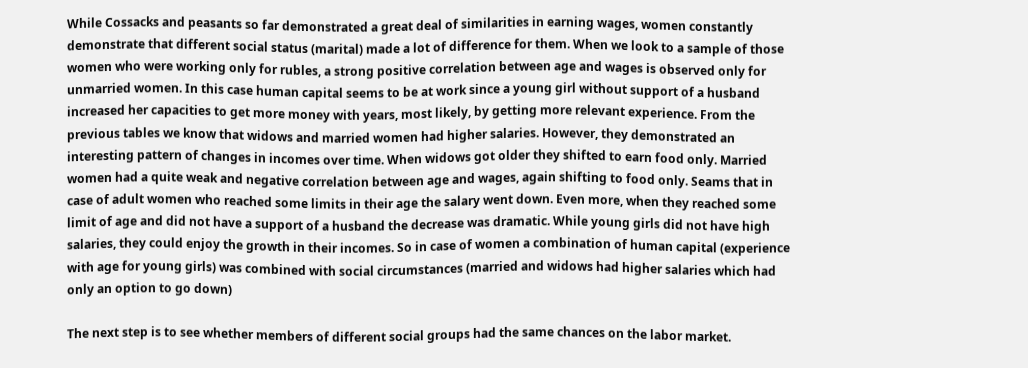While Cossacks and peasants so far demonstrated a great deal of similarities in earning wages, women constantly demonstrate that different social status (marital) made a lot of difference for them. When we look to a sample of those women who were working only for rubles, a strong positive correlation between age and wages is observed only for unmarried women. In this case human capital seems to be at work since a young girl without support of a husband increased her capacities to get more money with years, most likely, by getting more relevant experience. From the previous tables we know that widows and married women had higher salaries. However, they demonstrated an interesting pattern of changes in incomes over time. When widows got older they shifted to earn food only. Married women had a quite weak and negative correlation between age and wages, again shifting to food only. Seams that in case of adult women who reached some limits in their age the salary went down. Even more, when they reached some limit of age and did not have a support of a husband the decrease was dramatic. While young girls did not have high salaries, they could enjoy the growth in their incomes. So in case of women a combination of human capital (experience with age for young girls) was combined with social circumstances (married and widows had higher salaries which had only an option to go down)

The next step is to see whether members of different social groups had the same chances on the labor market.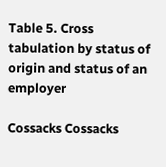Table 5. Cross tabulation by status of origin and status of an employer

Cossacks Cossacks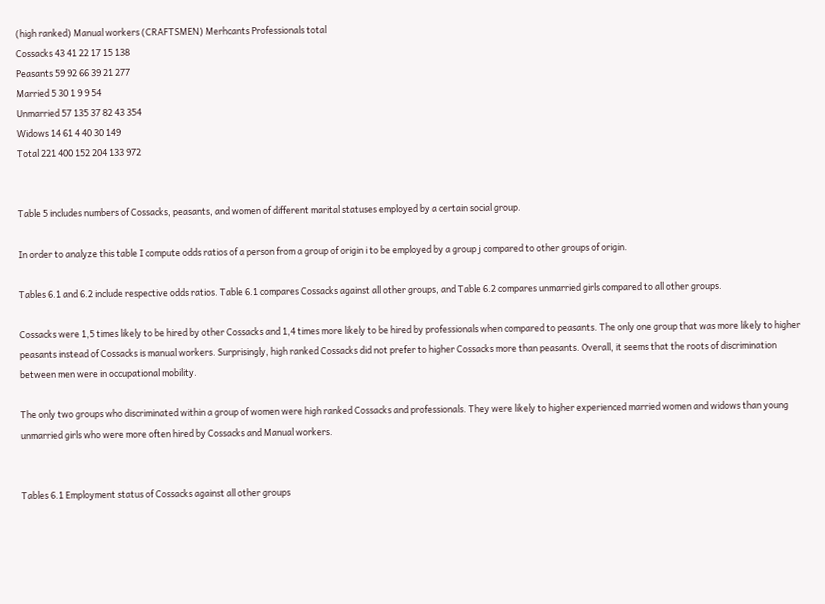(high ranked) Manual workers (CRAFTSMEN) Merhcants Professionals total
Cossacks 43 41 22 17 15 138
Peasants 59 92 66 39 21 277
Married 5 30 1 9 9 54
Unmarried 57 135 37 82 43 354
Widows 14 61 4 40 30 149
Total 221 400 152 204 133 972


Table 5 includes numbers of Cossacks, peasants, and women of different marital statuses employed by a certain social group.

In order to analyze this table I compute odds ratios of a person from a group of origin i to be employed by a group j compared to other groups of origin.

Tables 6.1 and 6.2 include respective odds ratios. Table 6.1 compares Cossacks against all other groups, and Table 6.2 compares unmarried girls compared to all other groups.

Cossacks were 1,5 times likely to be hired by other Cossacks and 1,4 times more likely to be hired by professionals when compared to peasants. The only one group that was more likely to higher peasants instead of Cossacks is manual workers. Surprisingly, high ranked Cossacks did not prefer to higher Cossacks more than peasants. Overall, it seems that the roots of discrimination between men were in occupational mobility.

The only two groups who discriminated within a group of women were high ranked Cossacks and professionals. They were likely to higher experienced married women and widows than young unmarried girls who were more often hired by Cossacks and Manual workers.


Tables 6.1 Employment status of Cossacks against all other groups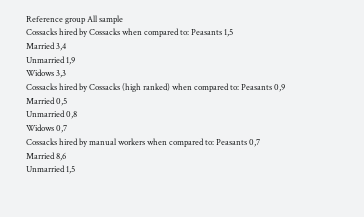Reference group All sample
Cossacks hired by Cossacks when compared to: Peasants 1,5
Married 3,4
Unmarried 1,9
Widows 3,3
Cossacks hired by Cossacks (high ranked) when compared to: Peasants 0,9
Married 0,5
Unmarried 0,8
Widows 0,7
Cossacks hired by manual workers when compared to: Peasants 0,7
Married 8,6
Unmarried 1,5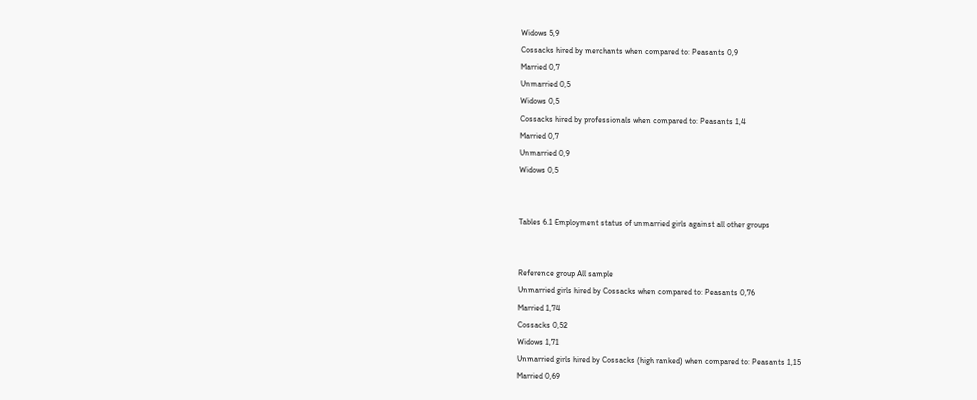Widows 5,9
Cossacks hired by merchants when compared to: Peasants 0,9
Married 0,7
Unmarried 0,5
Widows 0,5
Cossacks hired by professionals when compared to: Peasants 1,4
Married 0,7
Unmarried 0,9
Widows 0,5


Tables 6.1 Employment status of unmarried girls against all other groups


Reference group All sample
Unmarried girls hired by Cossacks when compared to: Peasants 0,76
Married 1,74
Cossacks 0,52
Widows 1,71
Unmarried girls hired by Cossacks (high ranked) when compared to: Peasants 1,15
Married 0,69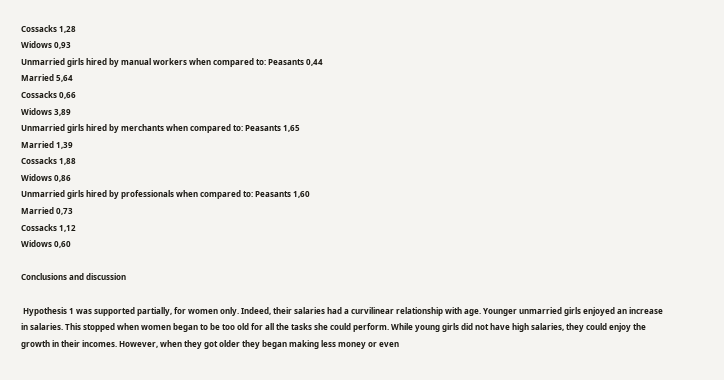Cossacks 1,28
Widows 0,93
Unmarried girls hired by manual workers when compared to: Peasants 0,44
Married 5,64
Cossacks 0,66
Widows 3,89
Unmarried girls hired by merchants when compared to: Peasants 1,65
Married 1,39
Cossacks 1,88
Widows 0,86
Unmarried girls hired by professionals when compared to: Peasants 1,60
Married 0,73
Cossacks 1,12
Widows 0,60

Conclusions and discussion

 Hypothesis 1 was supported partially, for women only. Indeed, their salaries had a curvilinear relationship with age. Younger unmarried girls enjoyed an increase in salaries. This stopped when women began to be too old for all the tasks she could perform. While young girls did not have high salaries, they could enjoy the growth in their incomes. However, when they got older they began making less money or even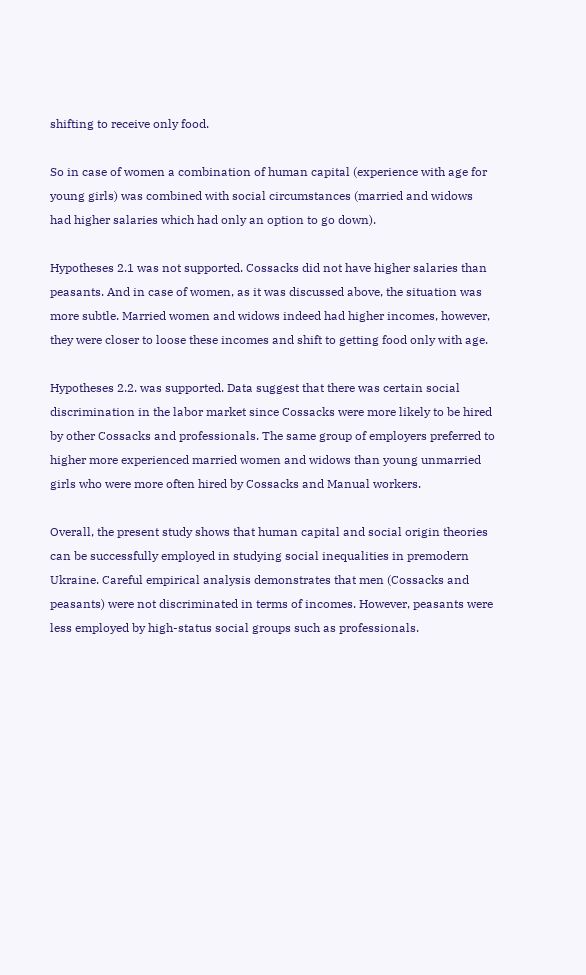shifting to receive only food.

So in case of women a combination of human capital (experience with age for young girls) was combined with social circumstances (married and widows had higher salaries which had only an option to go down).

Hypotheses 2.1 was not supported. Cossacks did not have higher salaries than peasants. And in case of women, as it was discussed above, the situation was more subtle. Married women and widows indeed had higher incomes, however, they were closer to loose these incomes and shift to getting food only with age.

Hypotheses 2.2. was supported. Data suggest that there was certain social discrimination in the labor market since Cossacks were more likely to be hired by other Cossacks and professionals. The same group of employers preferred to higher more experienced married women and widows than young unmarried girls who were more often hired by Cossacks and Manual workers.

Overall, the present study shows that human capital and social origin theories can be successfully employed in studying social inequalities in premodern Ukraine. Careful empirical analysis demonstrates that men (Cossacks and peasants) were not discriminated in terms of incomes. However, peasants were less employed by high-status social groups such as professionals.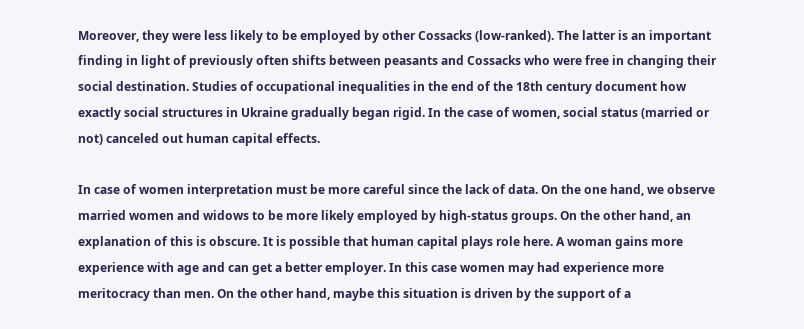Moreover, they were less likely to be employed by other Cossacks (low-ranked). The latter is an important finding in light of previously often shifts between peasants and Cossacks who were free in changing their social destination. Studies of occupational inequalities in the end of the 18th century document how exactly social structures in Ukraine gradually began rigid. In the case of women, social status (married or not) canceled out human capital effects.

In case of women interpretation must be more careful since the lack of data. On the one hand, we observe married women and widows to be more likely employed by high-status groups. On the other hand, an explanation of this is obscure. It is possible that human capital plays role here. A woman gains more experience with age and can get a better employer. In this case women may had experience more meritocracy than men. On the other hand, maybe this situation is driven by the support of a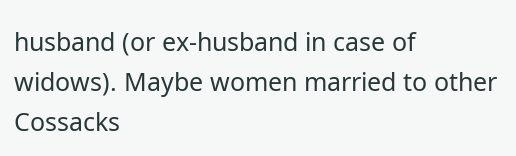husband (or ex-husband in case of widows). Maybe women married to other Cossacks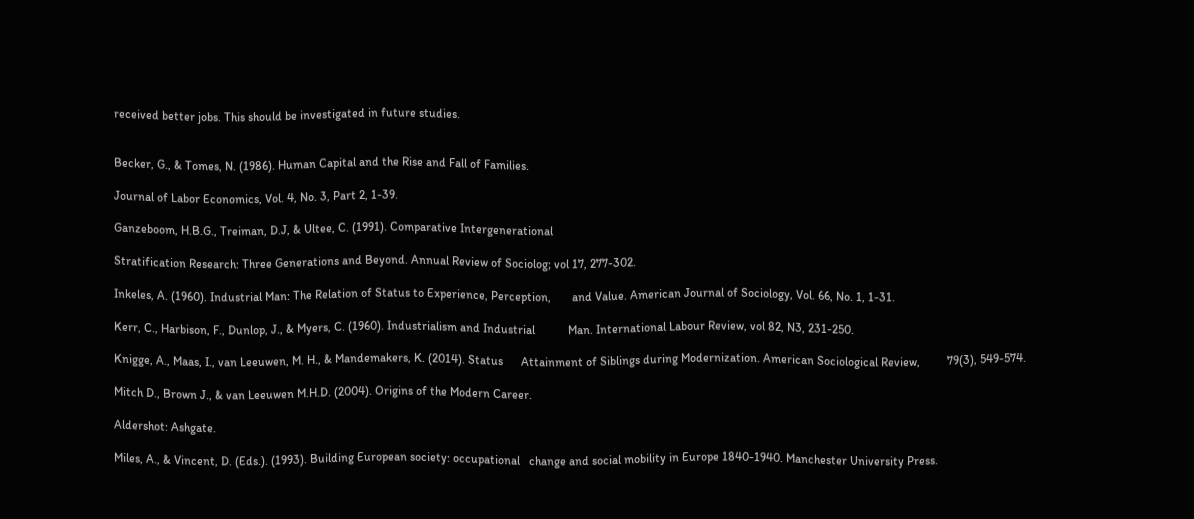received better jobs. This should be investigated in future studies.


Becker, G., & Tomes, N. (1986). Human Capital and the Rise and Fall of Families.

Journal of Labor Economics, Vol. 4, No. 3, Part 2, 1-39.

Ganzeboom, H.B.G., Treiman, D.J, & Ultee, C. (1991). Comparative Intergenerational

Stratification Research: Three Generations and Beyond. Annual Review of Sociolog; vol 17, 277-302.

Inkeles, A. (1960). Industrial Man: The Relation of Status to Experience, Perception,       and Value. American Journal of Sociology, Vol. 66, No. 1, 1-31.

Kerr, C., Harbison, F., Dunlop, J., & Myers, C. (1960). Industrialism and Industrial           Man. International Labour Review, vol 82, N3, 231-250.

Knigge, A., Maas, I., van Leeuwen, M. H., & Mandemakers, K. (2014). Status      Attainment of Siblings during Modernization. American Sociological Review,         79(3), 549-574.

Mitch D., Brown J., & van Leeuwen M.H.D. (2004). Origins of the Modern Career.

Aldershot: Ashgate.

Miles, A., & Vincent, D. (Eds.). (1993). Building European society: occupational   change and social mobility in Europe 1840-1940. Manchester University Press.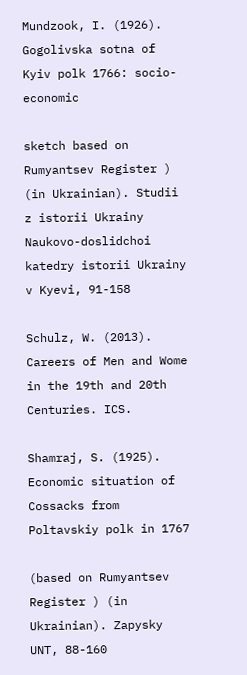Mundzook, I. (1926). Gogolivska sotna of Kyiv polk 1766: socio-economic

sketch based on Rumyantsev Register ) (in Ukrainian). Studii z istorii Ukrainy Naukovo-doslidchoi katedry istorii Ukrainy v Kyevi, 91-158

Schulz, W. (2013). Careers of Men and Wome in the 19th and 20th Centuries. ICS.

Shamraj, S. (1925). Economic situation of Cossacks from Poltavskiy polk in 1767

(based on Rumyantsev Register ) (in Ukrainian). Zapysky UNT, 88-160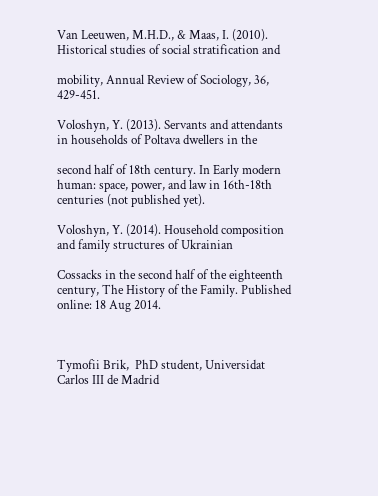Van Leeuwen, M.H.D., & Maas, I. (2010). Historical studies of social stratification and

mobility, Annual Review of Sociology, 36, 429-451.

Voloshyn, Y. (2013). Servants and attendants in households of Poltava dwellers in the

second half of 18th century. In Early modern human: space, power, and law in 16th-18th centuries (not published yet).

Voloshyn, Y. (2014). Household composition and family structures of Ukrainian

Cossacks in the second half of the eighteenth century, The History of the Family. Published online: 18 Aug 2014.



Tymofii Brik,  PhD student, Universidat Carlos III de Madrid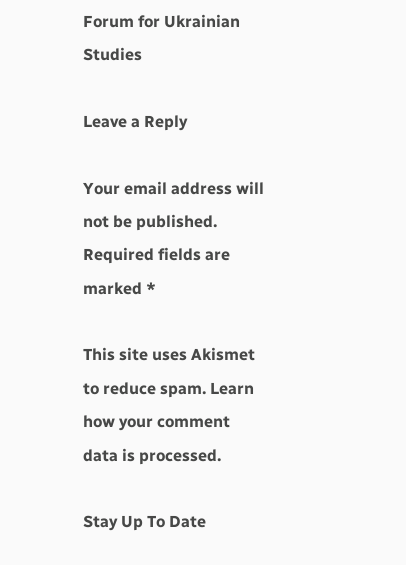Forum for Ukrainian Studies

Leave a Reply

Your email address will not be published. Required fields are marked *

This site uses Akismet to reduce spam. Learn how your comment data is processed.

Stay Up To Date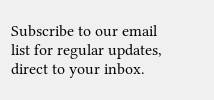Subscribe to our email list for regular updates, direct to your inbox.